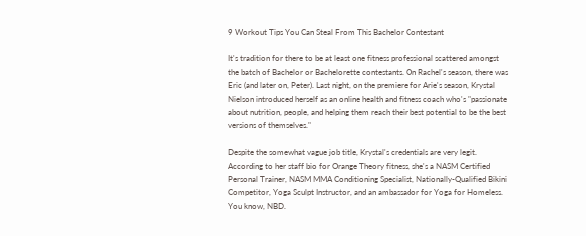9 Workout Tips You Can Steal From This Bachelor Contestant

It's tradition for there to be at least one fitness professional scattered amongst the batch of Bachelor or Bachelorette contestants. On Rachel's season, there was Eric (and later on, Peter). Last night, on the premiere for Arie's season, Krystal Nielson introduced herself as an online health and fitness coach who's "passionate about nutrition, people, and helping them reach their best potential to be the best versions of themselves."

Despite the somewhat vague job title, Krystal's credentials are very legit. According to her staff bio for Orange Theory fitness, she's a NASM Certified Personal Trainer, NASM MMA Conditioning Specialist, Nationally-Qualified Bikini Competitor, Yoga Sculpt Instructor, and an ambassador for Yoga for Homeless. You know, NBD.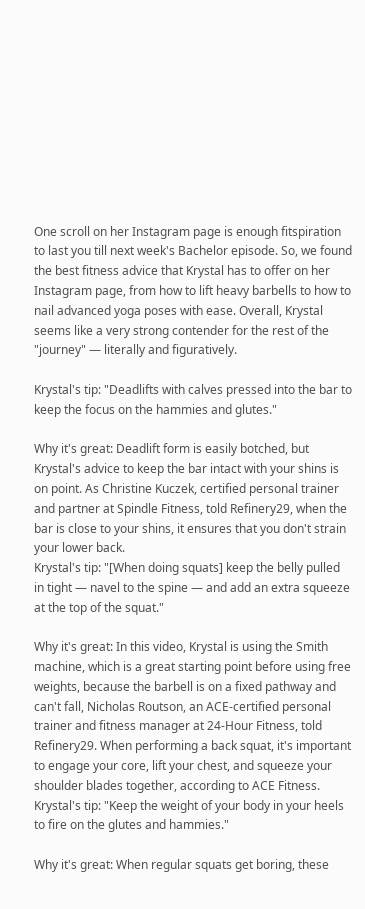One scroll on her Instagram page is enough fitspiration to last you till next week's Bachelor episode. So, we found the best fitness advice that Krystal has to offer on her Instagram page, from how to lift heavy barbells to how to nail advanced yoga poses with ease. Overall, Krystal seems like a very strong contender for the rest of the "journey" — literally and figuratively.

Krystal's tip: "Deadlifts with calves pressed into the bar to keep the focus on the hammies and glutes."

Why it's great: Deadlift form is easily botched, but Krystal's advice to keep the bar intact with your shins is on point. As Christine Kuczek, certified personal trainer and partner at Spindle Fitness, told Refinery29, when the bar is close to your shins, it ensures that you don't strain your lower back.
Krystal's tip: "[When doing squats] keep the belly pulled in tight — navel to the spine — and add an extra squeeze at the top of the squat."

Why it's great: In this video, Krystal is using the Smith machine, which is a great starting point before using free weights, because the barbell is on a fixed pathway and can't fall, Nicholas Routson, an ACE-certified personal trainer and fitness manager at 24-Hour Fitness, told Refinery29. When performing a back squat, it's important to engage your core, lift your chest, and squeeze your shoulder blades together, according to ACE Fitness.
Krystal's tip: "Keep the weight of your body in your heels to fire on the glutes and hammies."

Why it's great: When regular squats get boring, these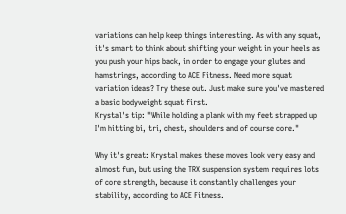variations can help keep things interesting. As with any squat, it's smart to think about shifting your weight in your heels as you push your hips back, in order to engage your glutes and hamstrings, according to ACE Fitness. Need more squat variation ideas? Try these out. Just make sure you've mastered a basic bodyweight squat first.
Krystal's tip: "While holding a plank with my feet strapped up I'm hitting bi, tri, chest, shoulders and of course core."

Why it's great: Krystal makes these moves look very easy and almost fun, but using the TRX suspension system requires lots of core strength, because it constantly challenges your stability, according to ACE Fitness.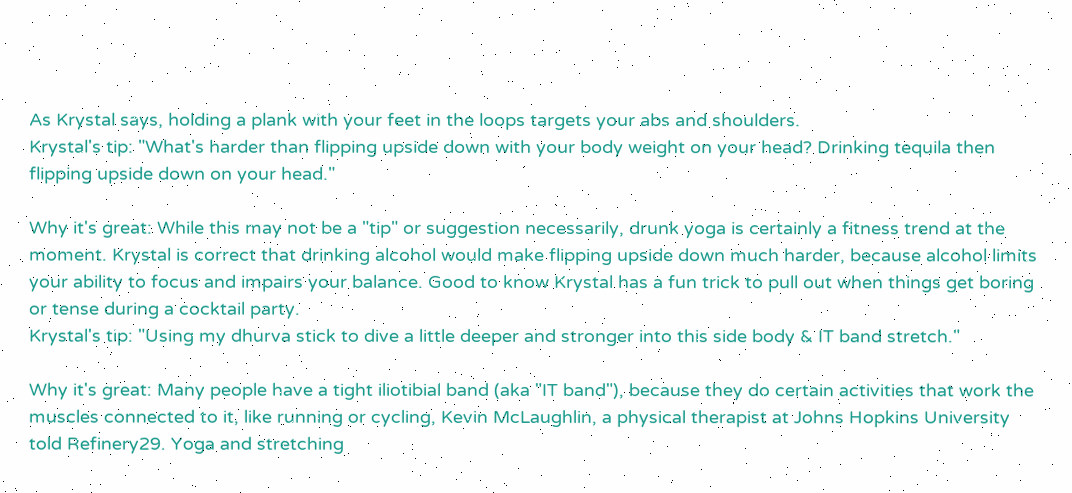As Krystal says, holding a plank with your feet in the loops targets your abs and shoulders.
Krystal's tip: "What's harder than flipping upside down with your body weight on your head? Drinking tequila then flipping upside down on your head."

Why it's great: While this may not be a "tip" or suggestion necessarily, drunk yoga is certainly a fitness trend at the moment. Krystal is correct that drinking alcohol would make flipping upside down much harder, because alcohol limits your ability to focus and impairs your balance. Good to know Krystal has a fun trick to pull out when things get boring or tense during a cocktail party.
Krystal's tip: "Using my dhurva stick to dive a little deeper and stronger into this side body & IT band stretch."

Why it's great: Many people have a tight iliotibial band (aka "IT band"), because they do certain activities that work the muscles connected to it, like running or cycling, Kevin McLaughlin, a physical therapist at Johns Hopkins University told Refinery29. Yoga and stretching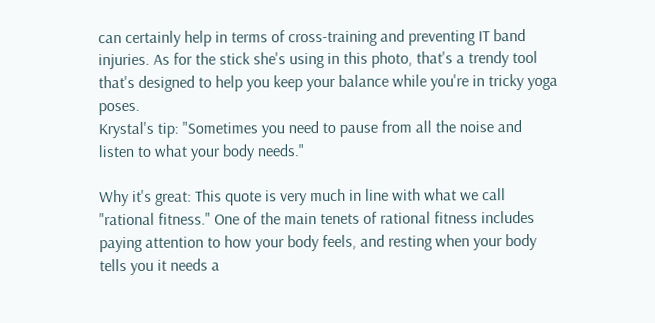can certainly help in terms of cross-training and preventing IT band injuries. As for the stick she's using in this photo, that's a trendy tool that's designed to help you keep your balance while you're in tricky yoga poses.
Krystal's tip: "Sometimes you need to pause from all the noise and listen to what your body needs."

Why it's great: This quote is very much in line with what we call "rational fitness." One of the main tenets of rational fitness includes paying attention to how your body feels, and resting when your body tells you it needs a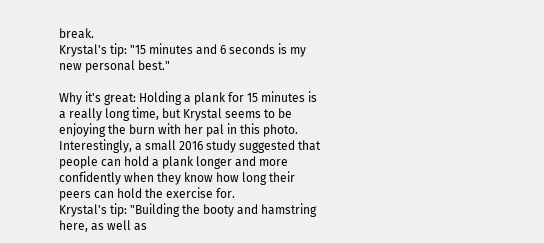break.
Krystal's tip: "15 minutes and 6 seconds is my new personal best."

Why it's great: Holding a plank for 15 minutes is a really long time, but Krystal seems to be enjoying the burn with her pal in this photo. Interestingly, a small 2016 study suggested that people can hold a plank longer and more confidently when they know how long their peers can hold the exercise for.
Krystal's tip: "Building the booty and hamstring here, as well as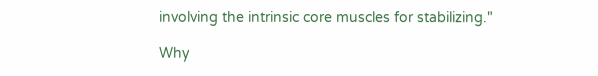involving the intrinsic core muscles for stabilizing."

Why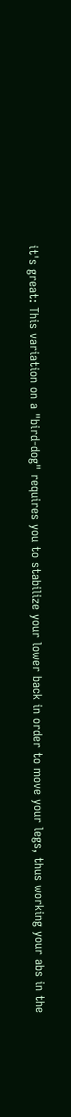it's great: This variation on a "bird-dog" requires you to stabilize your lower back in order to move your legs, thus working your abs in the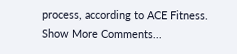process, according to ACE Fitness.
Show More Comments...